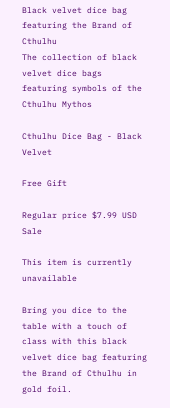Black velvet dice bag featuring the Brand of Cthulhu
The collection of black velvet dice bags featuring symbols of the Cthulhu Mythos

Cthulhu Dice Bag - Black Velvet

Free Gift

Regular price $7.99 USD Sale

This item is currently unavailable

Bring you dice to the table with a touch of class with this black velvet dice bag featuring the Brand of Cthulhu in gold foil.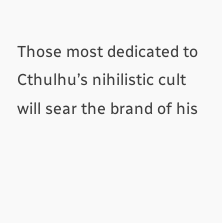Those most dedicated to Cthulhu’s nihilistic cult will sear the brand of his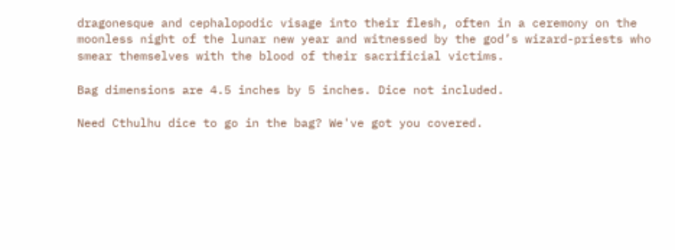dragonesque and cephalopodic visage into their flesh, often in a ceremony on the moonless night of the lunar new year and witnessed by the god’s wizard-priests who smear themselves with the blood of their sacrificial victims.

Bag dimensions are 4.5 inches by 5 inches. Dice not included.

Need Cthulhu dice to go in the bag? We've got you covered.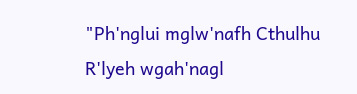"Ph'nglui mglw'nafh Cthulhu R'lyeh wgah'nagl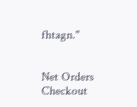fhtagn."


Net Orders Checkout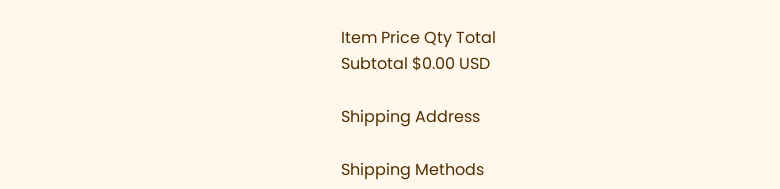Item Price Qty Total
Subtotal $0.00 USD

Shipping Address

Shipping Methods